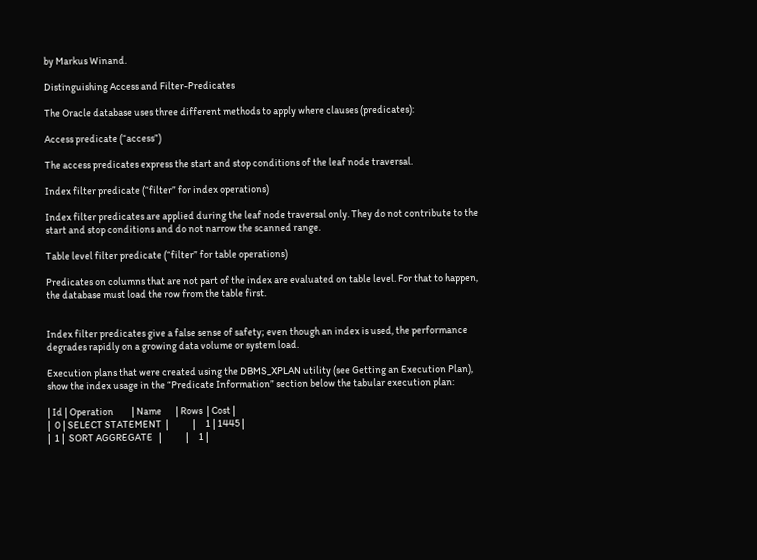by Markus Winand.

Distinguishing Access and Filter-Predicates

The Oracle database uses three different methods to apply where clauses (predicates):

Access predicate (“access”)

The access predicates express the start and stop conditions of the leaf node traversal.

Index filter predicate (“filter” for index operations)

Index filter predicates are applied during the leaf node traversal only. They do not contribute to the start and stop conditions and do not narrow the scanned range.

Table level filter predicate (“filter” for table operations)

Predicates on columns that are not part of the index are evaluated on table level. For that to happen, the database must load the row from the table first.


Index filter predicates give a false sense of safety; even though an index is used, the performance degrades rapidly on a growing data volume or system load.

Execution plans that were created using the DBMS_XPLAN utility (see Getting an Execution Plan), show the index usage in the “Predicate Information” section below the tabular execution plan:

| Id | Operation         | Name       | Rows  | Cost |
|  0 | SELECT STATEMENT  |            |     1 | 1445 |
|  1 |  SORT AGGREGATE   |            |     1 |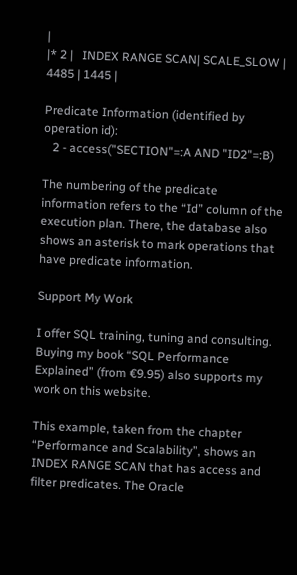|
|* 2 |   INDEX RANGE SCAN| SCALE_SLOW |  4485 | 1445 |

Predicate Information (identified by operation id):
   2 - access("SECTION"=:A AND "ID2"=:B)

The numbering of the predicate information refers to the “Id” column of the execution plan. There, the database also shows an asterisk to mark operations that have predicate information.

Support My Work

I offer SQL training, tuning and consulting. Buying my book “SQL Performance Explained” (from €9.95) also supports my work on this website.

This example, taken from the chapter “Performance and Scalability”, shows an INDEX RANGE SCAN that has access and filter predicates. The Oracle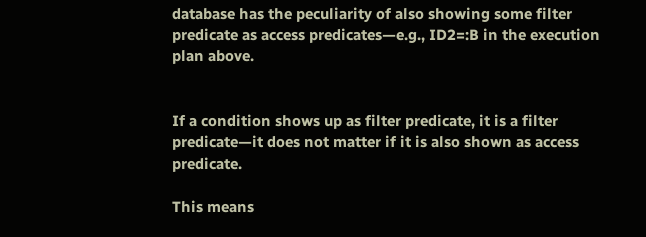database has the peculiarity of also showing some filter predicate as access predicates—e.g., ID2=:B in the execution plan above.


If a condition shows up as filter predicate, it is a filter predicate—it does not matter if it is also shown as access predicate.

This means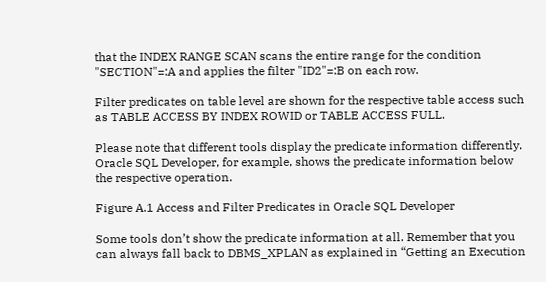that the INDEX RANGE SCAN scans the entire range for the condition "SECTION"=:A and applies the filter "ID2"=:B on each row.

Filter predicates on table level are shown for the respective table access such as TABLE ACCESS BY INDEX ROWID or TABLE ACCESS FULL.

Please note that different tools display the predicate information differently. Oracle SQL Developer, for example, shows the predicate information below the respective operation.

Figure A.1 Access and Filter Predicates in Oracle SQL Developer

Some tools don’t show the predicate information at all. Remember that you can always fall back to DBMS_XPLAN as explained in “Getting an Execution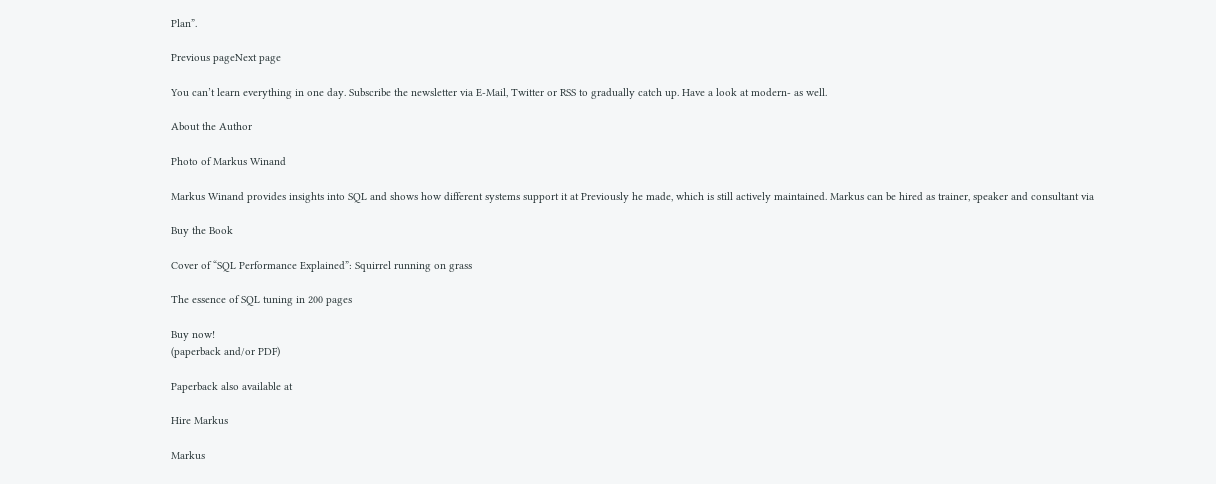Plan”.

Previous pageNext page

You can’t learn everything in one day. Subscribe the newsletter via E-Mail, Twitter or RSS to gradually catch up. Have a look at modern- as well.

About the Author

Photo of Markus Winand

Markus Winand provides insights into SQL and shows how different systems support it at Previously he made, which is still actively maintained. Markus can be hired as trainer, speaker and consultant via

Buy the Book

Cover of “SQL Performance Explained”: Squirrel running on grass

The essence of SQL tuning in 200 pages

Buy now!
(paperback and/or PDF)

Paperback also available at

Hire Markus

Markus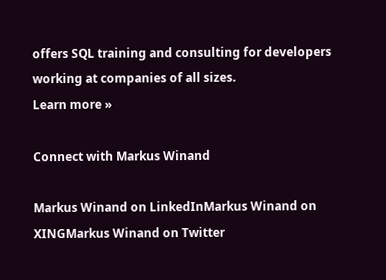offers SQL training and consulting for developers working at companies of all sizes.
Learn more »

Connect with Markus Winand

Markus Winand on LinkedInMarkus Winand on XINGMarkus Winand on Twitter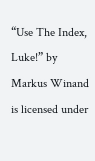“Use The Index, Luke!” by Markus Winand is licensed under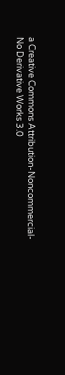a Creative Commons Attribution-Noncommercial-No Derivative Works 3.0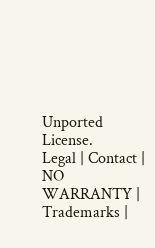Unported License.
Legal | Contact | NO WARRANTY | Trademarks |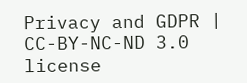Privacy and GDPR | CC-BY-NC-ND 3.0 license